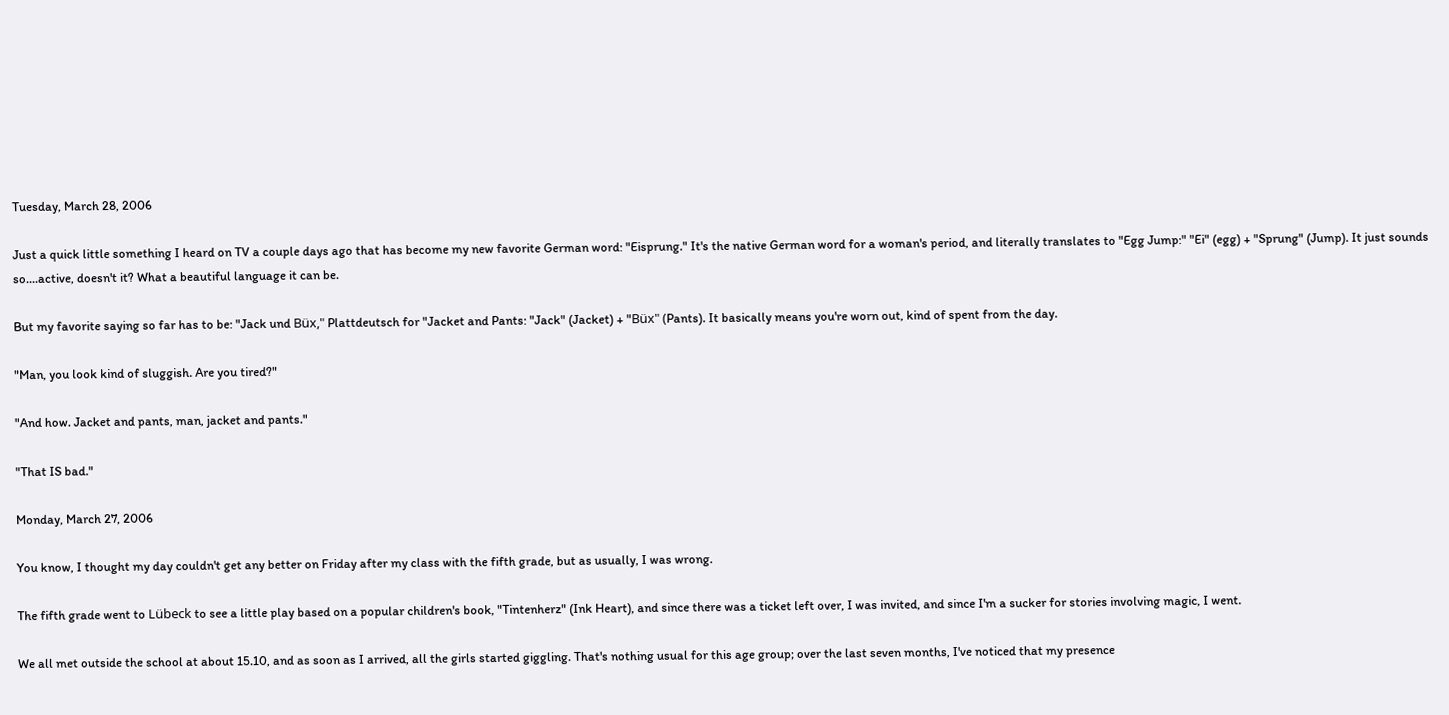Tuesday, March 28, 2006

Just a quick little something I heard on TV a couple days ago that has become my new favorite German word: "Eisprung." It's the native German word for a woman's period, and literally translates to "Egg Jump:" "Ei" (egg) + "Sprung" (Jump). It just sounds so....active, doesn't it? What a beautiful language it can be.

But my favorite saying so far has to be: "Jack und Büx," Plattdeutsch for "Jacket and Pants: "Jack" (Jacket) + "Büx" (Pants). It basically means you're worn out, kind of spent from the day.

"Man, you look kind of sluggish. Are you tired?"

"And how. Jacket and pants, man, jacket and pants."

"That IS bad."

Monday, March 27, 2006

You know, I thought my day couldn't get any better on Friday after my class with the fifth grade, but as usually, I was wrong.

The fifth grade went to Lübeck to see a little play based on a popular children's book, "Tintenherz" (Ink Heart), and since there was a ticket left over, I was invited, and since I'm a sucker for stories involving magic, I went.

We all met outside the school at about 15.10, and as soon as I arrived, all the girls started giggling. That's nothing usual for this age group; over the last seven months, I've noticed that my presence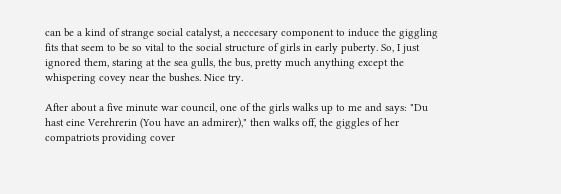can be a kind of strange social catalyst, a neccesary component to induce the giggling fits that seem to be so vital to the social structure of girls in early puberty. So, I just ignored them, staring at the sea gulls, the bus, pretty much anything except the whispering covey near the bushes. Nice try.

After about a five minute war council, one of the girls walks up to me and says: "Du hast eine Verehrerin (You have an admirer)," then walks off, the giggles of her compatriots providing cover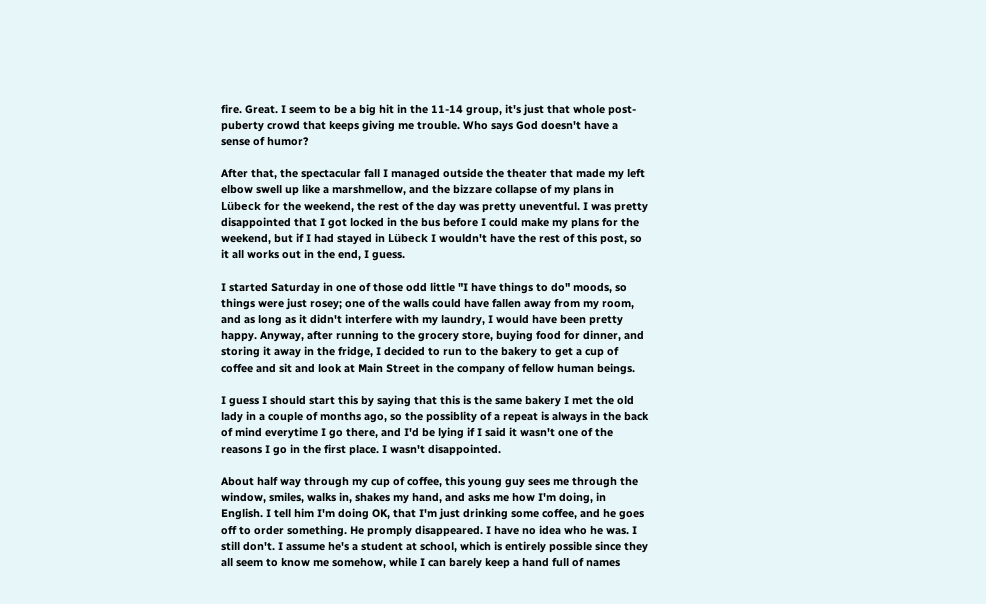fire. Great. I seem to be a big hit in the 11-14 group, it's just that whole post-puberty crowd that keeps giving me trouble. Who says God doesn't have a sense of humor?

After that, the spectacular fall I managed outside the theater that made my left elbow swell up like a marshmellow, and the bizzare collapse of my plans in Lübeck for the weekend, the rest of the day was pretty uneventful. I was pretty disappointed that I got locked in the bus before I could make my plans for the weekend, but if I had stayed in Lübeck I wouldn't have the rest of this post, so it all works out in the end, I guess.

I started Saturday in one of those odd little "I have things to do" moods, so things were just rosey; one of the walls could have fallen away from my room, and as long as it didn't interfere with my laundry, I would have been pretty happy. Anyway, after running to the grocery store, buying food for dinner, and storing it away in the fridge, I decided to run to the bakery to get a cup of coffee and sit and look at Main Street in the company of fellow human beings.

I guess I should start this by saying that this is the same bakery I met the old lady in a couple of months ago, so the possiblity of a repeat is always in the back of mind everytime I go there, and I'd be lying if I said it wasn't one of the reasons I go in the first place. I wasn't disappointed.

About half way through my cup of coffee, this young guy sees me through the window, smiles, walks in, shakes my hand, and asks me how I'm doing, in English. I tell him I'm doing OK, that I'm just drinking some coffee, and he goes off to order something. He promply disappeared. I have no idea who he was. I still don't. I assume he's a student at school, which is entirely possible since they all seem to know me somehow, while I can barely keep a hand full of names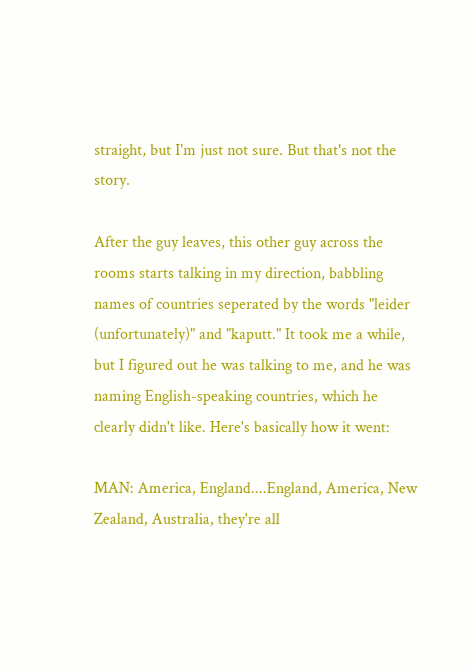straight, but I'm just not sure. But that's not the story.

After the guy leaves, this other guy across the rooms starts talking in my direction, babbling names of countries seperated by the words "leider (unfortunately)" and "kaputt." It took me a while, but I figured out he was talking to me, and he was naming English-speaking countries, which he clearly didn't like. Here's basically how it went:

MAN: America, England....England, America, New Zealand, Australia, they're all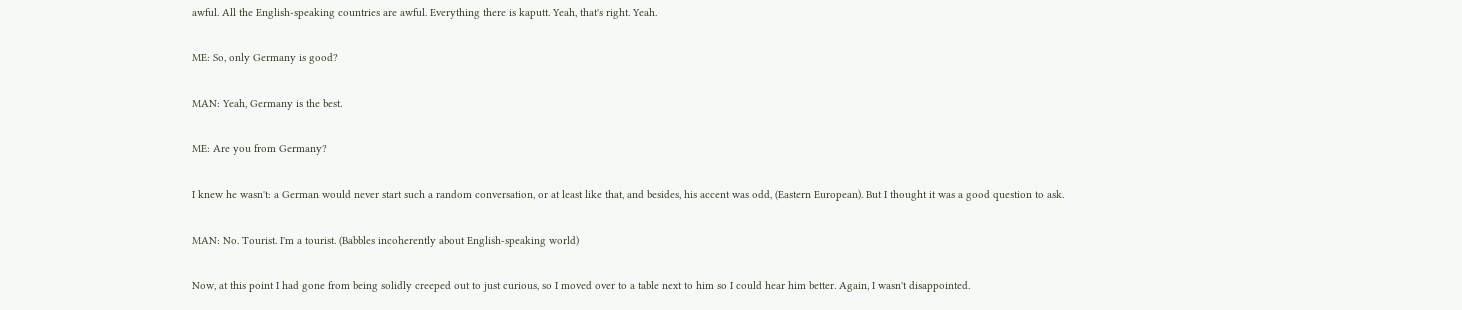awful. All the English-speaking countries are awful. Everything there is kaputt. Yeah, that's right. Yeah.

ME: So, only Germany is good?

MAN: Yeah, Germany is the best.

ME: Are you from Germany?

I knew he wasn't: a German would never start such a random conversation, or at least like that, and besides, his accent was odd, (Eastern European). But I thought it was a good question to ask.

MAN: No. Tourist. I'm a tourist. (Babbles incoherently about English-speaking world)

Now, at this point I had gone from being solidly creeped out to just curious, so I moved over to a table next to him so I could hear him better. Again, I wasn't disappointed.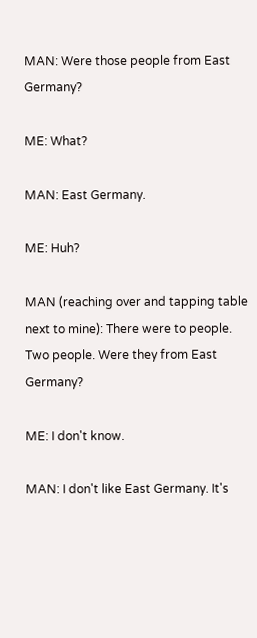MAN: Were those people from East Germany?

ME: What?

MAN: East Germany.

ME: Huh?

MAN (reaching over and tapping table next to mine): There were to people. Two people. Were they from East Germany?

ME: I don't know.

MAN: I don't like East Germany. It's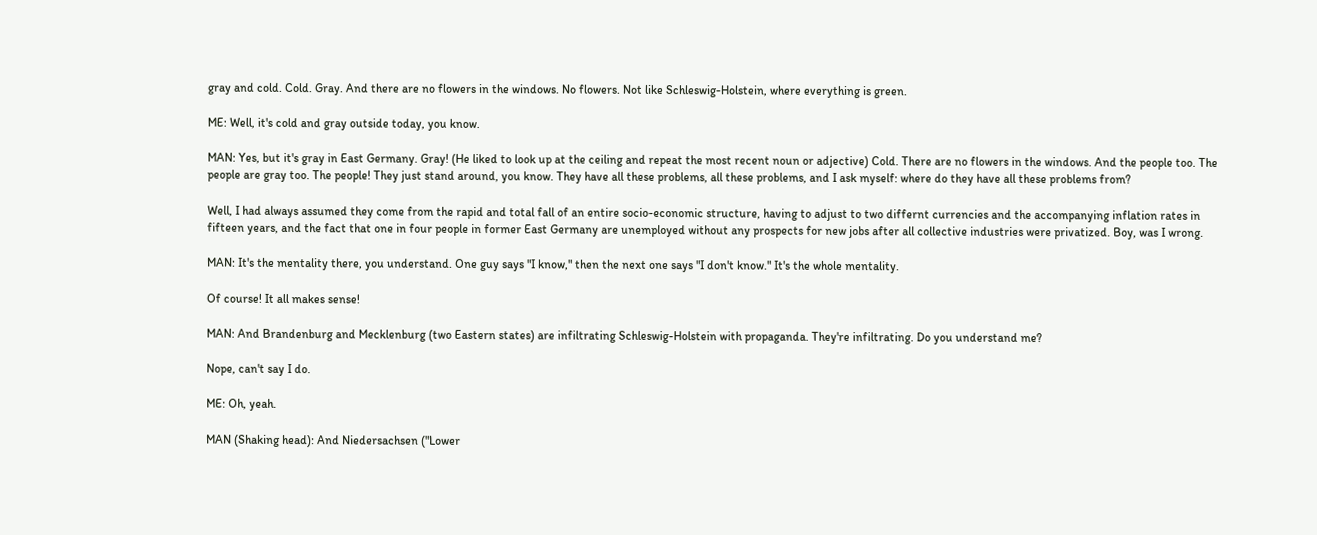gray and cold. Cold. Gray. And there are no flowers in the windows. No flowers. Not like Schleswig-Holstein, where everything is green.

ME: Well, it's cold and gray outside today, you know.

MAN: Yes, but it's gray in East Germany. Gray! (He liked to look up at the ceiling and repeat the most recent noun or adjective) Cold. There are no flowers in the windows. And the people too. The people are gray too. The people! They just stand around, you know. They have all these problems, all these problems, and I ask myself: where do they have all these problems from?

Well, I had always assumed they come from the rapid and total fall of an entire socio-economic structure, having to adjust to two differnt currencies and the accompanying inflation rates in fifteen years, and the fact that one in four people in former East Germany are unemployed without any prospects for new jobs after all collective industries were privatized. Boy, was I wrong.

MAN: It's the mentality there, you understand. One guy says "I know," then the next one says "I don't know." It's the whole mentality.

Of course! It all makes sense!

MAN: And Brandenburg and Mecklenburg (two Eastern states) are infiltrating Schleswig-Holstein with propaganda. They're infiltrating. Do you understand me?

Nope, can't say I do.

ME: Oh, yeah.

MAN (Shaking head): And Niedersachsen ("Lower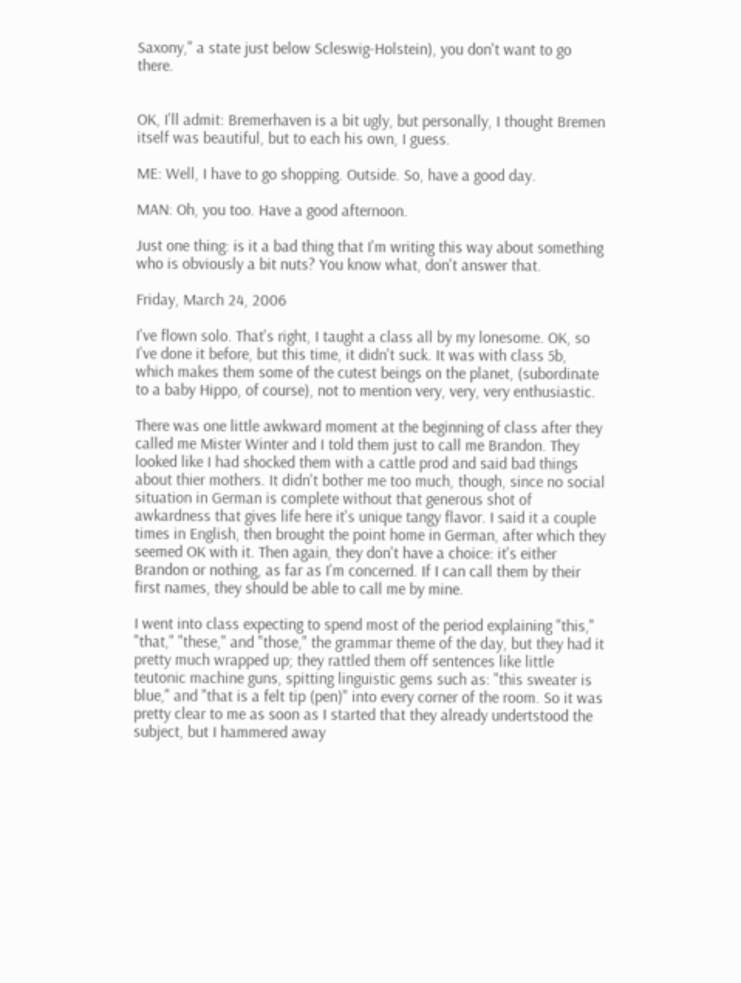Saxony," a state just below Scleswig-Holstein), you don't want to go there.


OK, I'll admit: Bremerhaven is a bit ugly, but personally, I thought Bremen itself was beautiful, but to each his own, I guess.

ME: Well, I have to go shopping. Outside. So, have a good day.

MAN: Oh, you too. Have a good afternoon.

Just one thing: is it a bad thing that I'm writing this way about something who is obviously a bit nuts? You know what, don't answer that.

Friday, March 24, 2006

I've flown solo. That's right, I taught a class all by my lonesome. OK, so I've done it before, but this time, it didn't suck. It was with class 5b, which makes them some of the cutest beings on the planet, (subordinate to a baby Hippo, of course), not to mention very, very, very enthusiastic.

There was one little awkward moment at the beginning of class after they called me Mister Winter and I told them just to call me Brandon. They looked like I had shocked them with a cattle prod and said bad things about thier mothers. It didn't bother me too much, though, since no social situation in German is complete without that generous shot of awkardness that gives life here it's unique tangy flavor. I said it a couple times in English, then brought the point home in German, after which they seemed OK with it. Then again, they don't have a choice: it's either Brandon or nothing, as far as I'm concerned. If I can call them by their first names, they should be able to call me by mine.

I went into class expecting to spend most of the period explaining "this," "that," "these," and "those," the grammar theme of the day, but they had it pretty much wrapped up; they rattled them off sentences like little teutonic machine guns, spitting linguistic gems such as: "this sweater is blue," and "that is a felt tip (pen)" into every corner of the room. So it was pretty clear to me as soon as I started that they already undertstood the subject, but I hammered away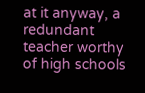at it anyway, a redundant teacher worthy of high schools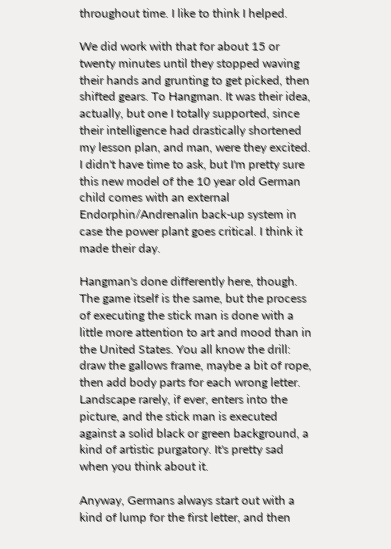throughout time. I like to think I helped.

We did work with that for about 15 or twenty minutes until they stopped waving their hands and grunting to get picked, then shifted gears. To Hangman. It was their idea, actually, but one I totally supported, since their intelligence had drastically shortened my lesson plan, and man, were they excited. I didn't have time to ask, but I'm pretty sure this new model of the 10 year old German child comes with an external Endorphin/Andrenalin back-up system in case the power plant goes critical. I think it made their day.

Hangman's done differently here, though. The game itself is the same, but the process of executing the stick man is done with a little more attention to art and mood than in the United States. You all know the drill: draw the gallows frame, maybe a bit of rope, then add body parts for each wrong letter. Landscape rarely, if ever, enters into the picture, and the stick man is executed against a solid black or green background, a kind of artistic purgatory. It's pretty sad when you think about it.

Anyway, Germans always start out with a kind of lump for the first letter, and then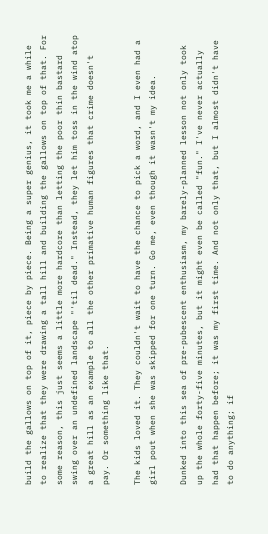build the gallows on top of it, piece by piece. Being a super genius, it took me a while to realize that they were drawing a tall hill and building the gallows on top of that. For some reason, this just seems a little more hardcore than letting the poor thin bastard swing over an undefined landscape "'til dead." Instead, they let him toss in the wind atop a great hill as an example to all the other primative human figures that crime doesn't pay. Or something like that.

The kids loved it. They couldn't wait to have the chance to pick a word, and I even had a girl pout when she was skipped for one turn. Go me, even though it wasn't my idea.

Dunked into this sea of pre-pubescent enthusiasm, my barely-planned lesson not only took up the whole forty-five minutes, but it might even be called "fun." I've never actually had that happen before; it was my first time. And not only that, but I almost didn't have to do anything; if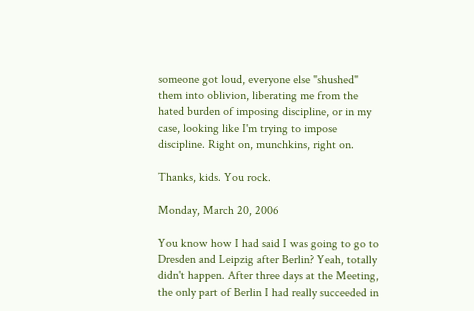someone got loud, everyone else "shushed" them into oblivion, liberating me from the hated burden of imposing discipline, or in my case, looking like I'm trying to impose discipline. Right on, munchkins, right on.

Thanks, kids. You rock.

Monday, March 20, 2006

You know how I had said I was going to go to Dresden and Leipzig after Berlin? Yeah, totally didn't happen. After three days at the Meeting, the only part of Berlin I had really succeeded in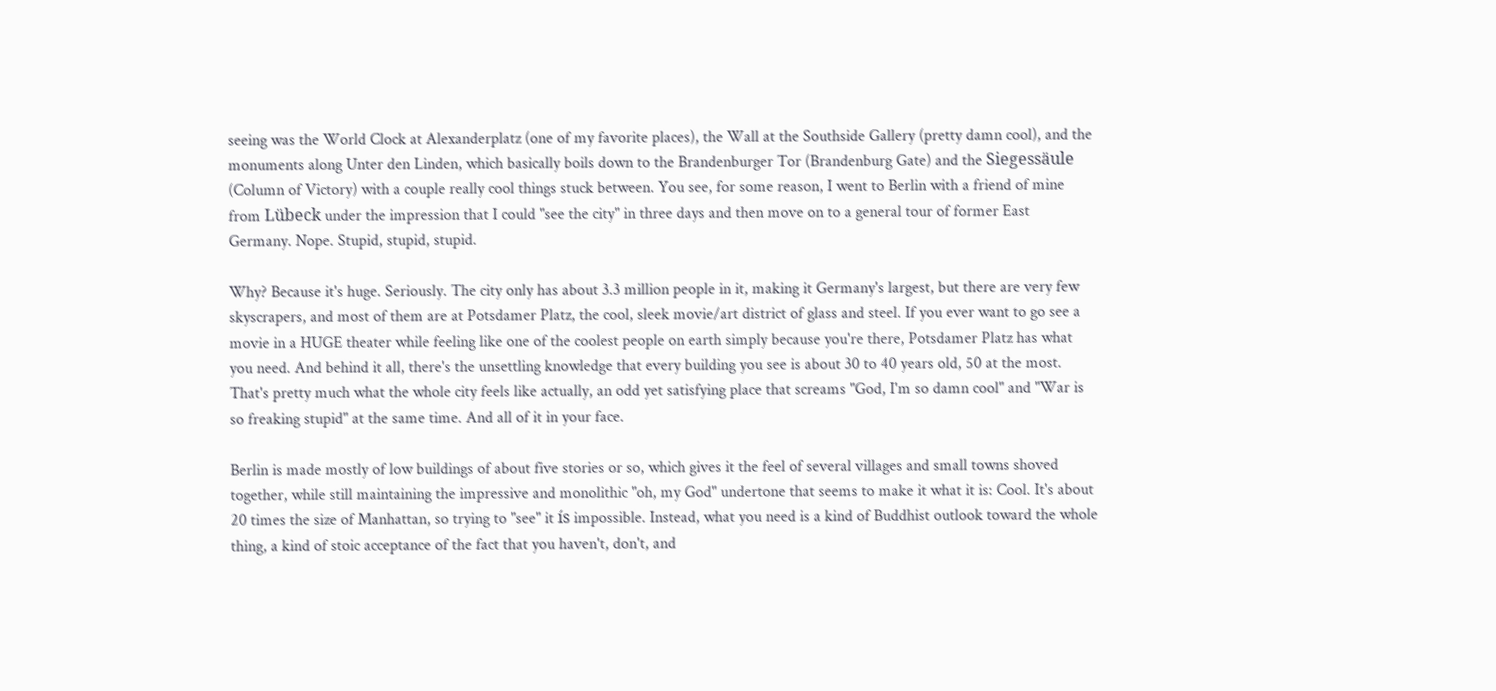seeing was the World Clock at Alexanderplatz (one of my favorite places), the Wall at the Southside Gallery (pretty damn cool), and the monuments along Unter den Linden, which basically boils down to the Brandenburger Tor (Brandenburg Gate) and the Siegessäule (Column of Victory) with a couple really cool things stuck between. You see, for some reason, I went to Berlin with a friend of mine from Lübeck under the impression that I could "see the city" in three days and then move on to a general tour of former East Germany. Nope. Stupid, stupid, stupid.

Why? Because it's huge. Seriously. The city only has about 3.3 million people in it, making it Germany's largest, but there are very few skyscrapers, and most of them are at Potsdamer Platz, the cool, sleek movie/art district of glass and steel. If you ever want to go see a movie in a HUGE theater while feeling like one of the coolest people on earth simply because you're there, Potsdamer Platz has what you need. And behind it all, there's the unsettling knowledge that every building you see is about 30 to 40 years old, 50 at the most. That's pretty much what the whole city feels like actually, an odd yet satisfying place that screams "God, I'm so damn cool" and "War is so freaking stupid" at the same time. And all of it in your face.

Berlin is made mostly of low buildings of about five stories or so, which gives it the feel of several villages and small towns shoved together, while still maintaining the impressive and monolithic "oh, my God" undertone that seems to make it what it is: Cool. It's about 20 times the size of Manhattan, so trying to "see" it ís impossible. Instead, what you need is a kind of Buddhist outlook toward the whole thing, a kind of stoic acceptance of the fact that you haven't, don't, and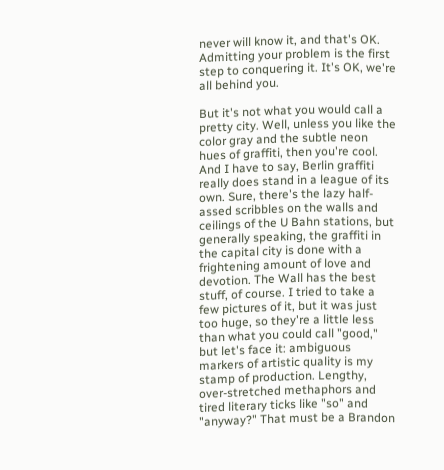never will know it, and that's OK. Admitting your problem is the first step to conquering it. It's OK, we're all behind you.

But it's not what you would call a pretty city. Well, unless you like the color gray and the subtle neon hues of graffiti, then you're cool. And I have to say, Berlin graffiti really does stand in a league of its own. Sure, there's the lazy half-assed scribbles on the walls and ceilings of the U Bahn stations, but generally speaking, the graffiti in the capital city is done with a frightening amount of love and devotion. The Wall has the best stuff, of course. I tried to take a few pictures of it, but it was just too huge, so they're a little less than what you could call "good," but let's face it: ambiguous markers of artistic quality is my stamp of production. Lengthy, over-stretched methaphors and tired literary ticks like "so" and "anyway?" That must be a Brandon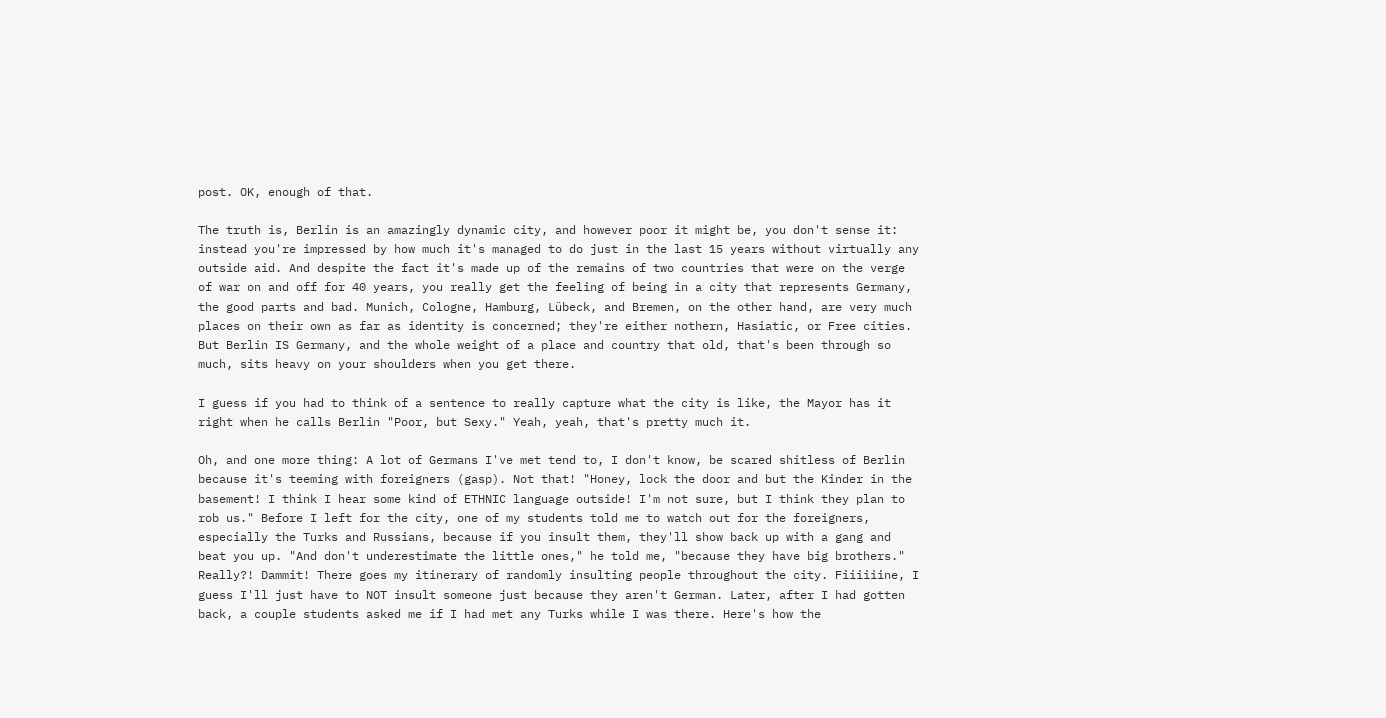post. OK, enough of that.

The truth is, Berlin is an amazingly dynamic city, and however poor it might be, you don't sense it: instead you're impressed by how much it's managed to do just in the last 15 years without virtually any outside aid. And despite the fact it's made up of the remains of two countries that were on the verge of war on and off for 40 years, you really get the feeling of being in a city that represents Germany, the good parts and bad. Munich, Cologne, Hamburg, Lübeck, and Bremen, on the other hand, are very much places on their own as far as identity is concerned; they're either nothern, Hasiatic, or Free cities. But Berlin IS Germany, and the whole weight of a place and country that old, that's been through so much, sits heavy on your shoulders when you get there.

I guess if you had to think of a sentence to really capture what the city is like, the Mayor has it right when he calls Berlin "Poor, but Sexy." Yeah, yeah, that's pretty much it.

Oh, and one more thing: A lot of Germans I've met tend to, I don't know, be scared shitless of Berlin because it's teeming with foreigners (gasp). Not that! "Honey, lock the door and but the Kinder in the basement! I think I hear some kind of ETHNIC language outside! I'm not sure, but I think they plan to rob us." Before I left for the city, one of my students told me to watch out for the foreigners, especially the Turks and Russians, because if you insult them, they'll show back up with a gang and beat you up. "And don't underestimate the little ones," he told me, "because they have big brothers." Really?! Dammit! There goes my itinerary of randomly insulting people throughout the city. Fiiiiiine, I guess I'll just have to NOT insult someone just because they aren't German. Later, after I had gotten back, a couple students asked me if I had met any Turks while I was there. Here's how the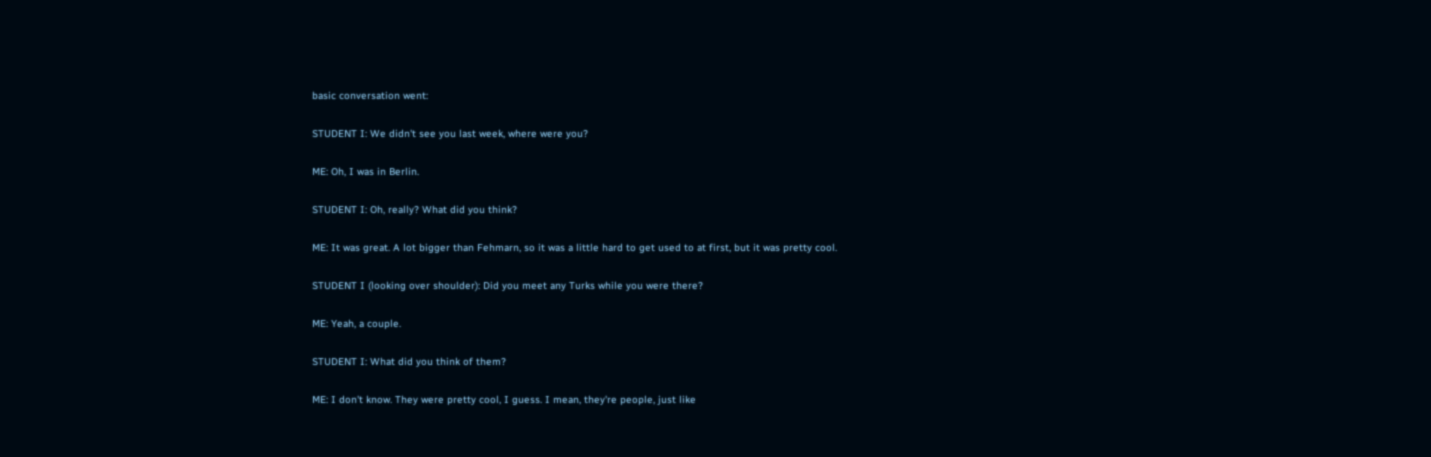basic conversation went:

STUDENT I: We didn't see you last week, where were you?

ME: Oh, I was in Berlin.

STUDENT I: Oh, really? What did you think?

ME: It was great. A lot bigger than Fehmarn, so it was a little hard to get used to at first, but it was pretty cool.

STUDENT I (looking over shoulder): Did you meet any Turks while you were there?

ME: Yeah, a couple.

STUDENT I: What did you think of them?

ME: I don't know. They were pretty cool, I guess. I mean, they're people, just like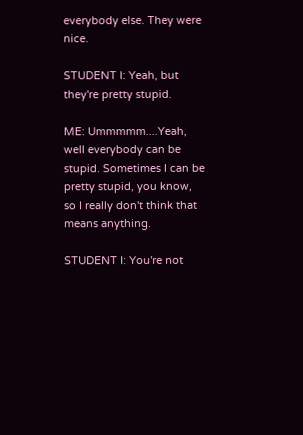everybody else. They were nice.

STUDENT I: Yeah, but they're pretty stupid.

ME: Ummmmm....Yeah, well everybody can be stupid. Sometimes I can be pretty stupid, you know, so I really don't think that means anything.

STUDENT I: You're not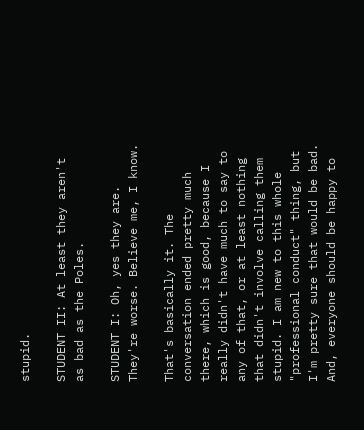stupid.

STUDENT II: At least they aren't as bad as the Poles.

STUDENT I: Oh, yes they are. They're worse. Believe me, I know.

That's basically it. The conversation ended pretty much there, which is good, because I really didn't have much to say to any of that, or at least nothing that didn't involve calling them stupid. I am new to this whole "professional conduct" thing, but I'm pretty sure that would be bad. And, everyone should be happy to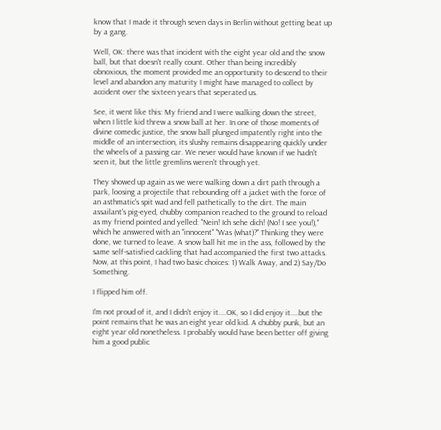know that I made it through seven days in Berlin without getting beat up by a gang.

Well, OK: there was that incident with the eight year old and the snow ball, but that doesn't really count. Other than being incredibly obnoxious, the moment provided me an opportunity to descend to their level and abandon any maturity I might have managed to collect by accident over the sixteen years that seperated us.

See, it went like this: My friend and I were walking down the street, when I little kid threw a snow ball at her. In one of those moments of divine comedic justice, the snow ball plunged impatently right into the middle of an intersection, its slushy remains disappearing quickly under the wheels of a passing car. We never would have known if we hadn't seen it, but the little gremlins weren't through yet.

They showed up again as we were walking down a dirt path through a park, loosing a projectile that rebounding off a jacket with the force of an asthmatic's spit wad and fell pathetically to the dirt. The main assailant's pig-eyed, chubby companion reached to the ground to reload as my friend pointed and yelled: "Nein! Ich sehe dich! (No! I see you!)," which he answered with an "innocent" "Was (what)?" Thinking they were done, we turned to leave. A snow ball hit me in the ass, followed by the same self-satisfied cackling that had accompanied the first two attacks. Now, at this point, I had two basic choices: 1) Walk Away, and 2) Say/Do Something.

I flipped him off.

I'm not proud of it, and I didn't enjoy it....OK, so I did enjoy it....but the point remains that he was an eight year old kid. A chubby punk, but an eight year old nonetheless. I probably would have been better off giving him a good public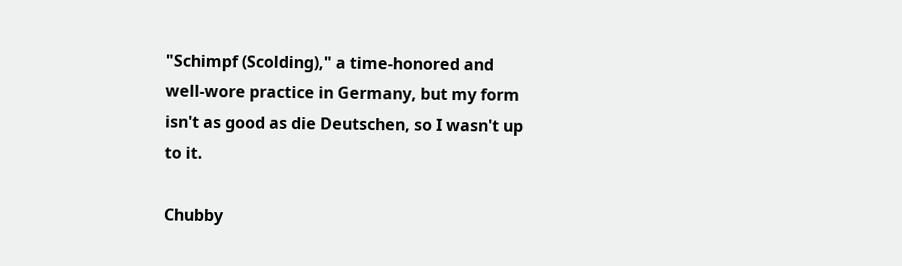"Schimpf (Scolding)," a time-honored and well-wore practice in Germany, but my form isn't as good as die Deutschen, so I wasn't up to it.

Chubby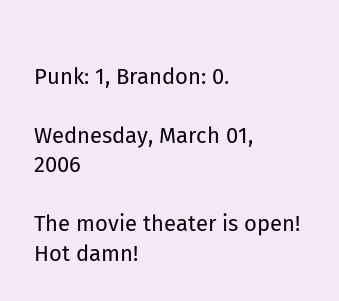Punk: 1, Brandon: 0.

Wednesday, March 01, 2006

The movie theater is open! Hot damn!